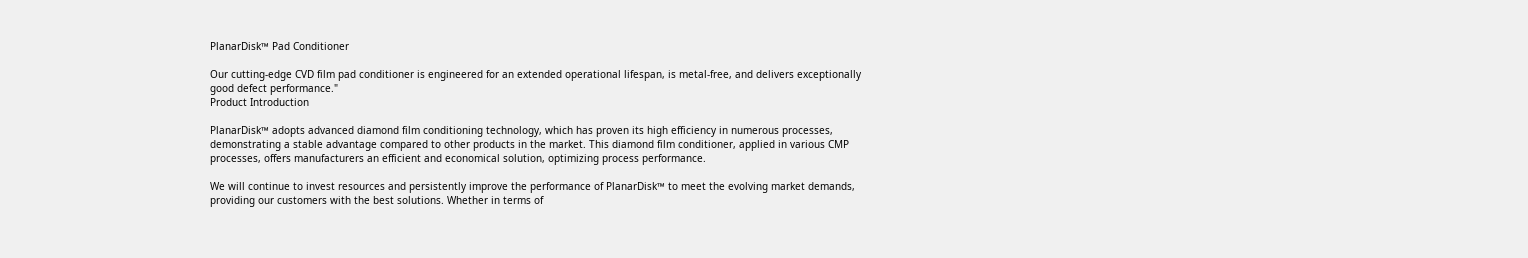PlanarDisk™ Pad Conditioner

Our cutting-edge CVD film pad conditioner is engineered for an extended operational lifespan, is metal-free, and delivers exceptionally good defect performance."
Product Introduction

PlanarDisk™ adopts advanced diamond film conditioning technology, which has proven its high efficiency in numerous processes, demonstrating a stable advantage compared to other products in the market. This diamond film conditioner, applied in various CMP processes, offers manufacturers an efficient and economical solution, optimizing process performance.

We will continue to invest resources and persistently improve the performance of PlanarDisk™ to meet the evolving market demands, providing our customers with the best solutions. Whether in terms of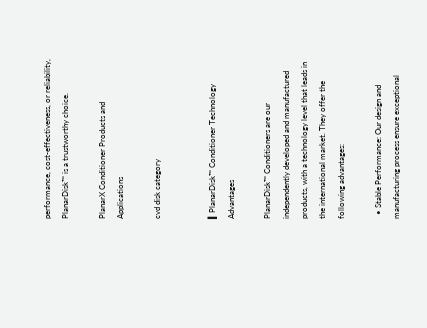performance, cost-effectiveness, or reliability, PlanarDisk™ is a trustworthy choice.

PlanarX Conditioner Products and Applications

cvd disk category


▍PlanarDisk™ Conditioner Technology Advantages

PlanarDisk™ Conditioners are our independently developed and manufactured products, with a technology level that leads in the international market. They offer the following advantages:

  • Stable Performance: Our design and manufacturing process ensure exceptional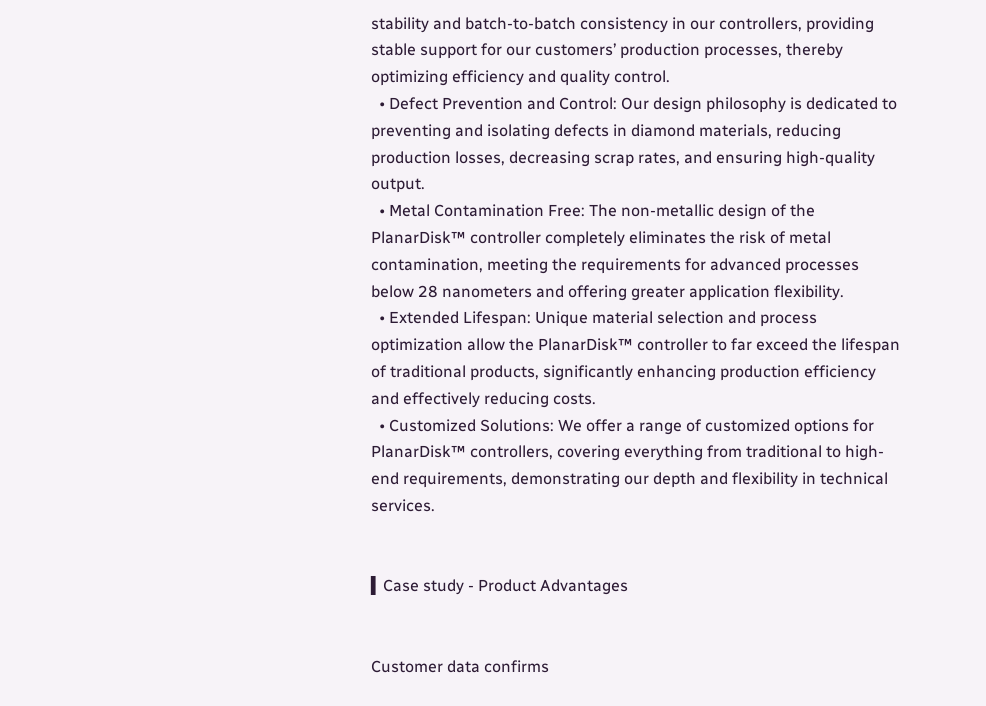stability and batch-to-batch consistency in our controllers, providing stable support for our customers’ production processes, thereby optimizing efficiency and quality control.
  • Defect Prevention and Control: Our design philosophy is dedicated to preventing and isolating defects in diamond materials, reducing production losses, decreasing scrap rates, and ensuring high-quality output.
  • Metal Contamination Free: The non-metallic design of the PlanarDisk™ controller completely eliminates the risk of metal contamination, meeting the requirements for advanced processes below 28 nanometers and offering greater application flexibility.
  • Extended Lifespan: Unique material selection and process optimization allow the PlanarDisk™ controller to far exceed the lifespan of traditional products, significantly enhancing production efficiency and effectively reducing costs.
  • Customized Solutions: We offer a range of customized options for PlanarDisk™ controllers, covering everything from traditional to high-end requirements, demonstrating our depth and flexibility in technical services.


▍Case study - Product Advantages


Customer data confirms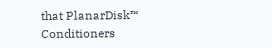that PlanarDisk™ Conditioners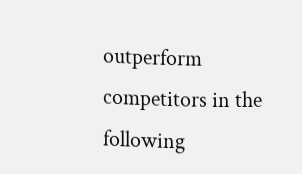outperform competitors in the following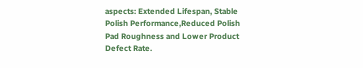aspects: Extended Lifespan, Stable Polish Performance,Reduced Polish Pad Roughness and Lower Product Defect Rate.